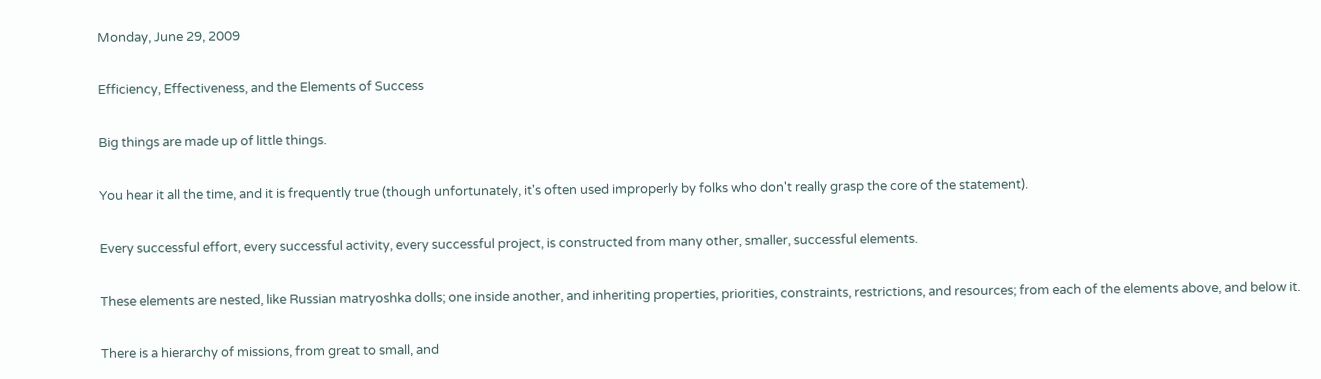Monday, June 29, 2009

Efficiency, Effectiveness, and the Elements of Success

Big things are made up of little things.

You hear it all the time, and it is frequently true (though unfortunately, it's often used improperly by folks who don't really grasp the core of the statement).

Every successful effort, every successful activity, every successful project, is constructed from many other, smaller, successful elements.

These elements are nested, like Russian matryoshka dolls; one inside another, and inheriting properties, priorities, constraints, restrictions, and resources; from each of the elements above, and below it.

There is a hierarchy of missions, from great to small, and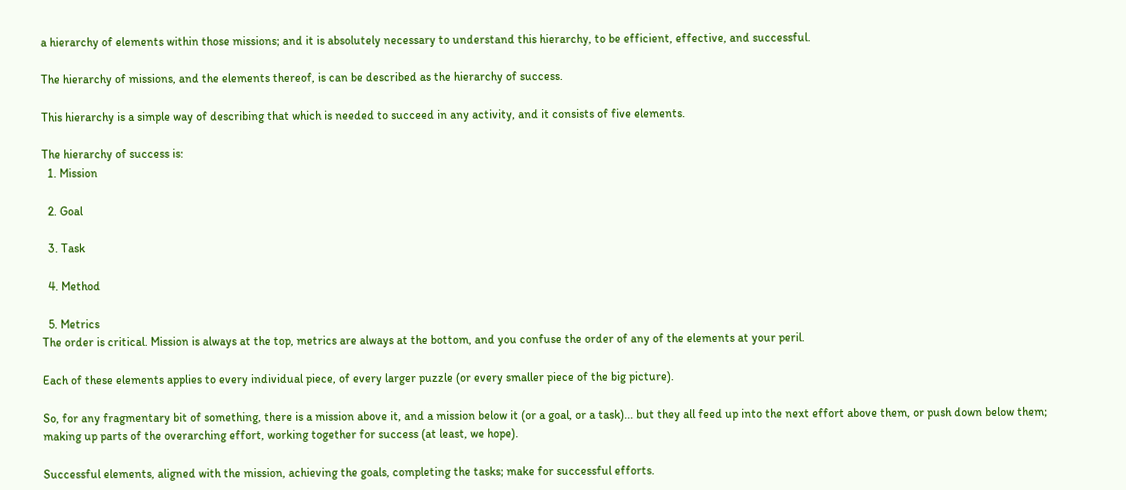a hierarchy of elements within those missions; and it is absolutely necessary to understand this hierarchy, to be efficient, effective, and successful.

The hierarchy of missions, and the elements thereof, is can be described as the hierarchy of success.

This hierarchy is a simple way of describing that which is needed to succeed in any activity, and it consists of five elements.

The hierarchy of success is:
  1. Mission

  2. Goal

  3. Task

  4. Method

  5. Metrics
The order is critical. Mission is always at the top, metrics are always at the bottom, and you confuse the order of any of the elements at your peril.

Each of these elements applies to every individual piece, of every larger puzzle (or every smaller piece of the big picture).

So, for any fragmentary bit of something, there is a mission above it, and a mission below it (or a goal, or a task)... but they all feed up into the next effort above them, or push down below them; making up parts of the overarching effort, working together for success (at least, we hope).

Successful elements, aligned with the mission, achieving the goals, completing the tasks; make for successful efforts.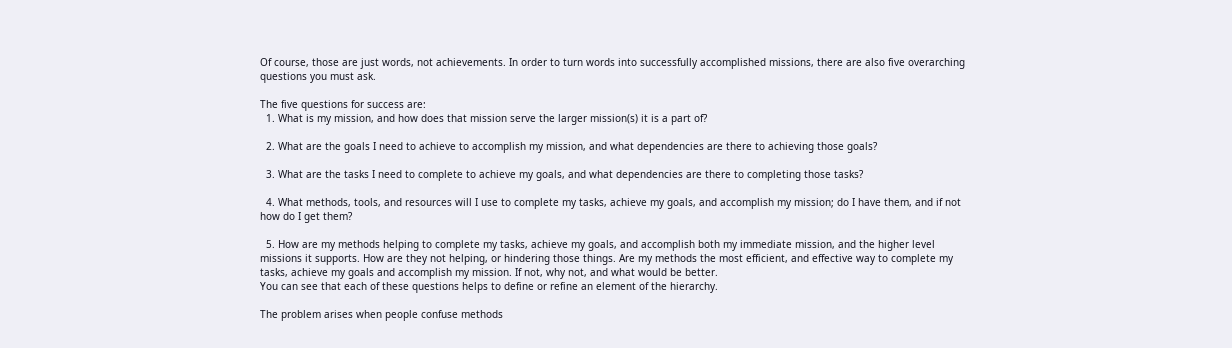Of course, those are just words, not achievements. In order to turn words into successfully accomplished missions, there are also five overarching questions you must ask.

The five questions for success are:
  1. What is my mission, and how does that mission serve the larger mission(s) it is a part of?

  2. What are the goals I need to achieve to accomplish my mission, and what dependencies are there to achieving those goals?

  3. What are the tasks I need to complete to achieve my goals, and what dependencies are there to completing those tasks?

  4. What methods, tools, and resources will I use to complete my tasks, achieve my goals, and accomplish my mission; do I have them, and if not how do I get them?

  5. How are my methods helping to complete my tasks, achieve my goals, and accomplish both my immediate mission, and the higher level missions it supports. How are they not helping, or hindering those things. Are my methods the most efficient, and effective way to complete my tasks, achieve my goals and accomplish my mission. If not, why not, and what would be better.
You can see that each of these questions helps to define or refine an element of the hierarchy.

The problem arises when people confuse methods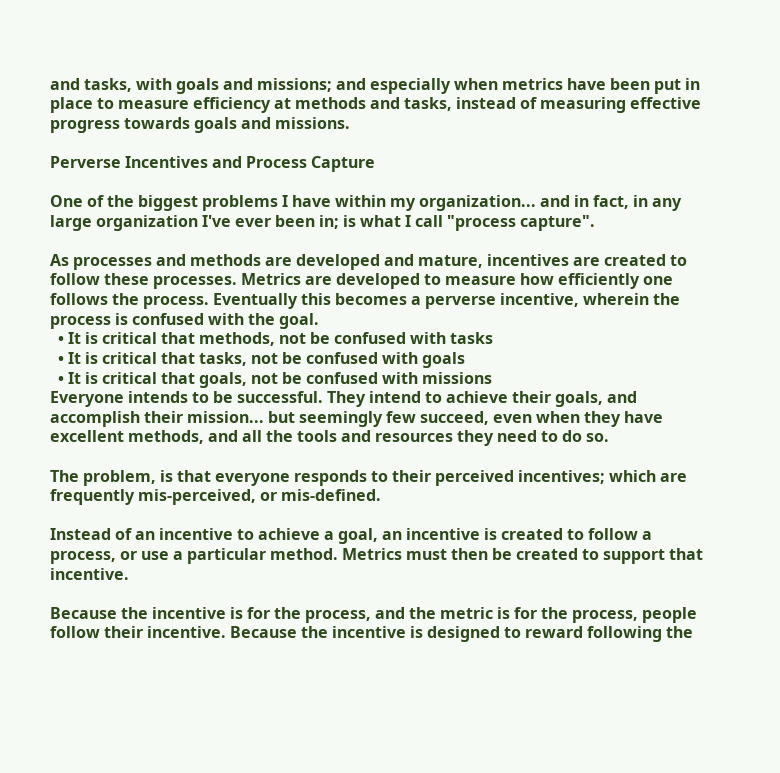and tasks, with goals and missions; and especially when metrics have been put in place to measure efficiency at methods and tasks, instead of measuring effective progress towards goals and missions.

Perverse Incentives and Process Capture

One of the biggest problems I have within my organization... and in fact, in any large organization I've ever been in; is what I call "process capture".

As processes and methods are developed and mature, incentives are created to follow these processes. Metrics are developed to measure how efficiently one follows the process. Eventually this becomes a perverse incentive, wherein the process is confused with the goal.
  • It is critical that methods, not be confused with tasks
  • It is critical that tasks, not be confused with goals
  • It is critical that goals, not be confused with missions
Everyone intends to be successful. They intend to achieve their goals, and accomplish their mission... but seemingly few succeed, even when they have excellent methods, and all the tools and resources they need to do so.

The problem, is that everyone responds to their perceived incentives; which are frequently mis-perceived, or mis-defined.

Instead of an incentive to achieve a goal, an incentive is created to follow a process, or use a particular method. Metrics must then be created to support that incentive.

Because the incentive is for the process, and the metric is for the process, people follow their incentive. Because the incentive is designed to reward following the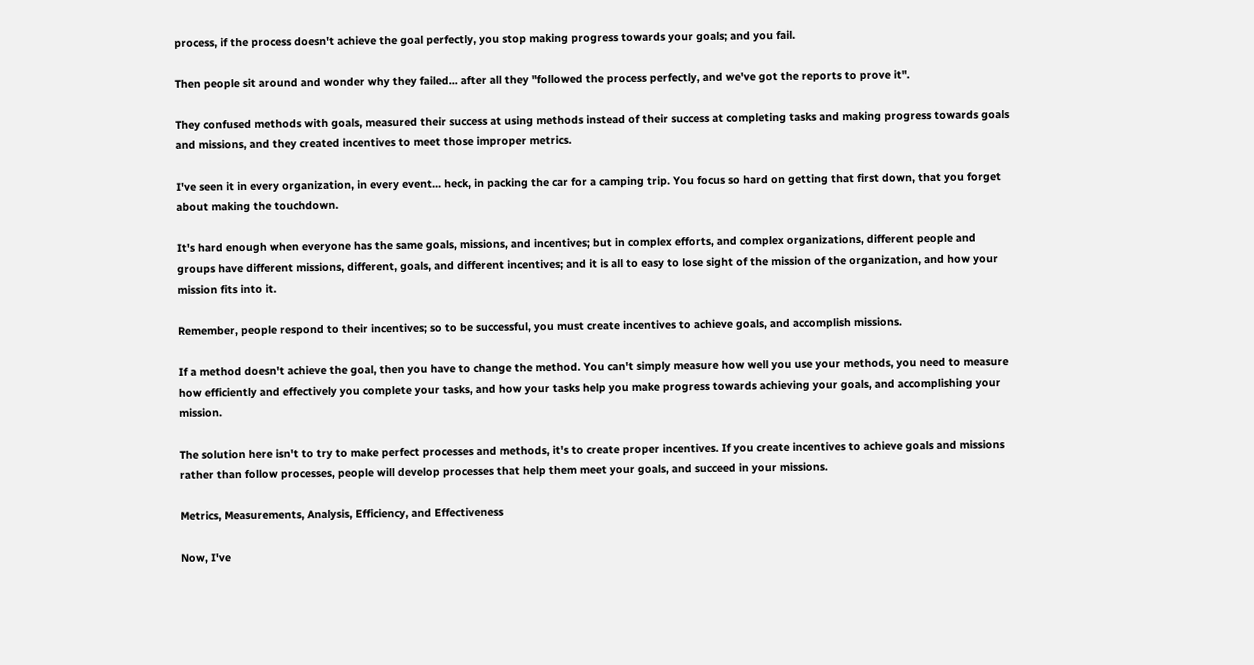process, if the process doesn't achieve the goal perfectly, you stop making progress towards your goals; and you fail.

Then people sit around and wonder why they failed... after all they "followed the process perfectly, and we've got the reports to prove it".

They confused methods with goals, measured their success at using methods instead of their success at completing tasks and making progress towards goals and missions, and they created incentives to meet those improper metrics.

I've seen it in every organization, in every event... heck, in packing the car for a camping trip. You focus so hard on getting that first down, that you forget about making the touchdown.

It's hard enough when everyone has the same goals, missions, and incentives; but in complex efforts, and complex organizations, different people and groups have different missions, different, goals, and different incentives; and it is all to easy to lose sight of the mission of the organization, and how your mission fits into it.

Remember, people respond to their incentives; so to be successful, you must create incentives to achieve goals, and accomplish missions.

If a method doesn't achieve the goal, then you have to change the method. You can't simply measure how well you use your methods, you need to measure how efficiently and effectively you complete your tasks, and how your tasks help you make progress towards achieving your goals, and accomplishing your mission.

The solution here isn't to try to make perfect processes and methods, it's to create proper incentives. If you create incentives to achieve goals and missions rather than follow processes, people will develop processes that help them meet your goals, and succeed in your missions.

Metrics, Measurements, Analysis, Efficiency, and Effectiveness

Now, I've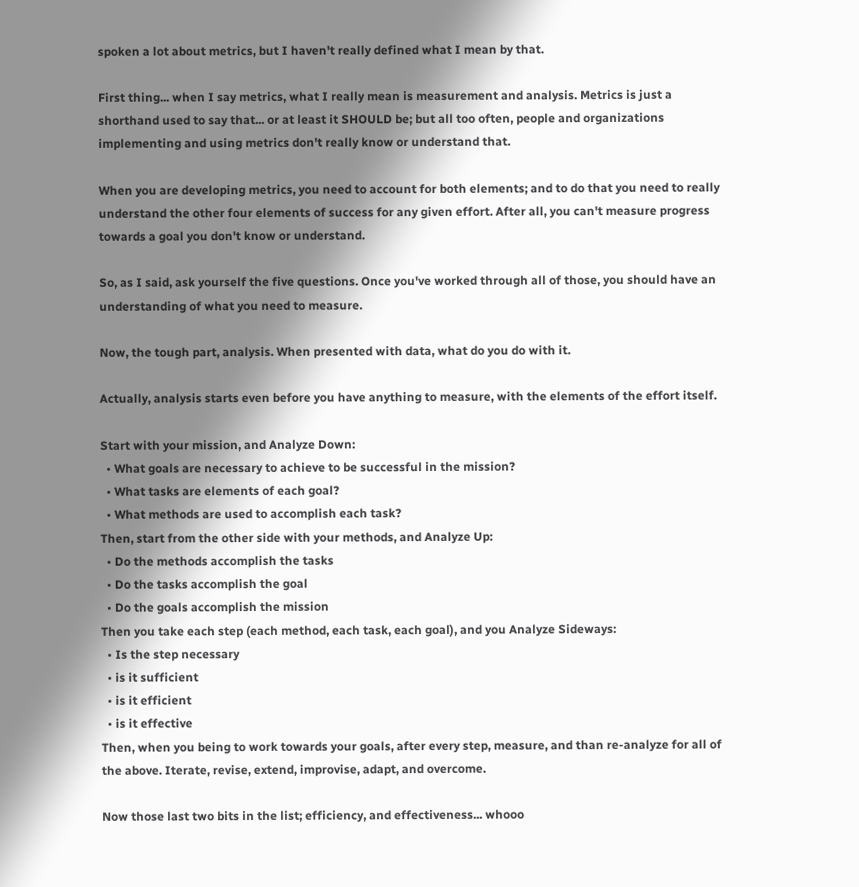spoken a lot about metrics, but I haven't really defined what I mean by that.

First thing... when I say metrics, what I really mean is measurement and analysis. Metrics is just a shorthand used to say that... or at least it SHOULD be; but all too often, people and organizations implementing and using metrics don't really know or understand that.

When you are developing metrics, you need to account for both elements; and to do that you need to really understand the other four elements of success for any given effort. After all, you can't measure progress towards a goal you don't know or understand.

So, as I said, ask yourself the five questions. Once you've worked through all of those, you should have an understanding of what you need to measure.

Now, the tough part, analysis. When presented with data, what do you do with it.

Actually, analysis starts even before you have anything to measure, with the elements of the effort itself.

Start with your mission, and Analyze Down:
  • What goals are necessary to achieve to be successful in the mission?
  • What tasks are elements of each goal?
  • What methods are used to accomplish each task?
Then, start from the other side with your methods, and Analyze Up:
  • Do the methods accomplish the tasks
  • Do the tasks accomplish the goal
  • Do the goals accomplish the mission
Then you take each step (each method, each task, each goal), and you Analyze Sideways:
  • Is the step necessary
  • is it sufficient
  • is it efficient
  • is it effective
Then, when you being to work towards your goals, after every step, measure, and than re-analyze for all of the above. Iterate, revise, extend, improvise, adapt, and overcome.

Now those last two bits in the list; efficiency, and effectiveness... whooo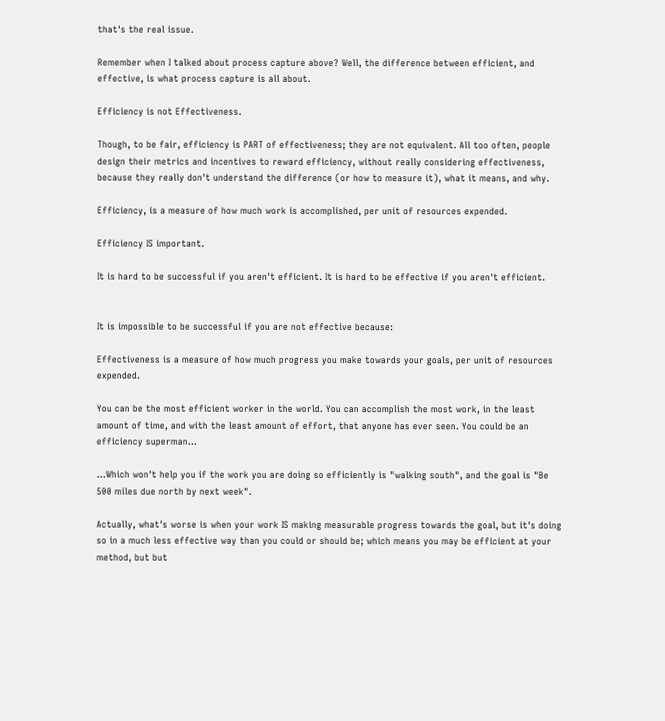that's the real issue.

Remember when I talked about process capture above? Well, the difference between efficient, and effective, is what process capture is all about.

Efficiency is not Effectiveness.

Though, to be fair, efficiency is PART of effectiveness; they are not equivalent. All too often, people design their metrics and incentives to reward efficiency, without really considering effectiveness, because they really don't understand the difference (or how to measure it), what it means, and why.

Efficiency, is a measure of how much work is accomplished, per unit of resources expended.

Efficiency IS important.

It is hard to be successful if you aren't efficient. It is hard to be effective if you aren't efficient.


It is impossible to be successful if you are not effective because:

Effectiveness is a measure of how much progress you make towards your goals, per unit of resources expended.

You can be the most efficient worker in the world. You can accomplish the most work, in the least amount of time, and with the least amount of effort, that anyone has ever seen. You could be an efficiency superman...

...Which won't help you if the work you are doing so efficiently is "walking south", and the goal is "Be 500 miles due north by next week".

Actually, what's worse is when your work IS making measurable progress towards the goal, but it's doing so in a much less effective way than you could or should be; which means you may be efficient at your method, but but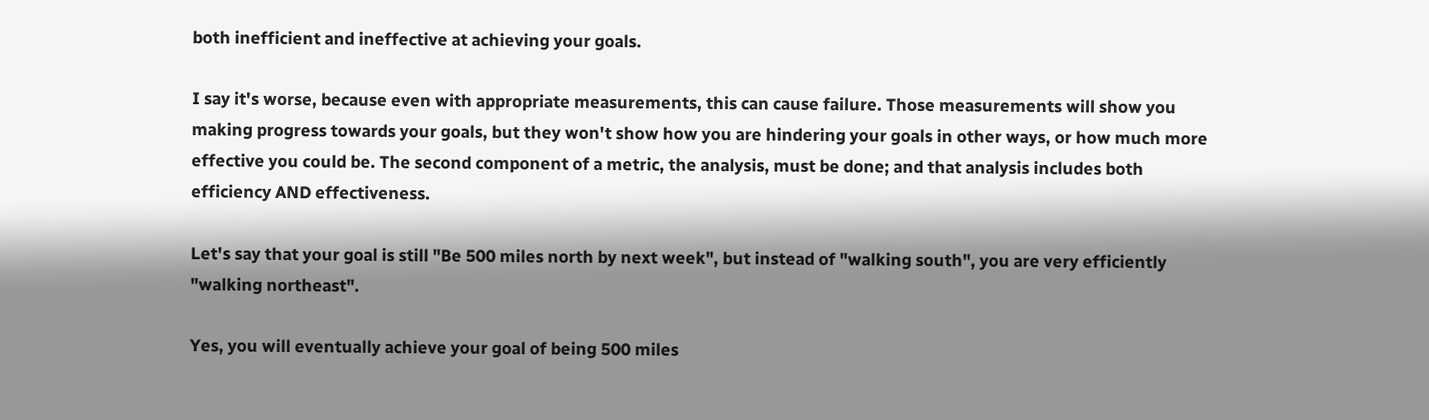both inefficient and ineffective at achieving your goals.

I say it's worse, because even with appropriate measurements, this can cause failure. Those measurements will show you making progress towards your goals, but they won't show how you are hindering your goals in other ways, or how much more effective you could be. The second component of a metric, the analysis, must be done; and that analysis includes both efficiency AND effectiveness.

Let's say that your goal is still "Be 500 miles north by next week", but instead of "walking south", you are very efficiently "walking northeast".

Yes, you will eventually achieve your goal of being 500 miles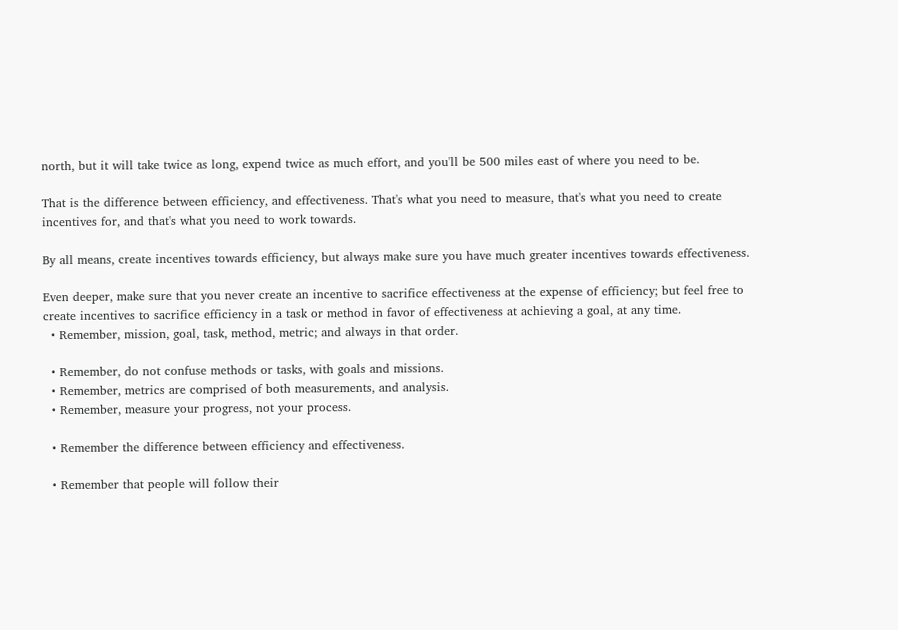north, but it will take twice as long, expend twice as much effort, and you'll be 500 miles east of where you need to be.

That is the difference between efficiency, and effectiveness. That's what you need to measure, that's what you need to create incentives for, and that's what you need to work towards.

By all means, create incentives towards efficiency, but always make sure you have much greater incentives towards effectiveness.

Even deeper, make sure that you never create an incentive to sacrifice effectiveness at the expense of efficiency; but feel free to create incentives to sacrifice efficiency in a task or method in favor of effectiveness at achieving a goal, at any time.
  • Remember, mission, goal, task, method, metric; and always in that order.

  • Remember, do not confuse methods or tasks, with goals and missions.
  • Remember, metrics are comprised of both measurements, and analysis.
  • Remember, measure your progress, not your process.

  • Remember the difference between efficiency and effectiveness.

  • Remember that people will follow their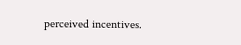perceived incentives.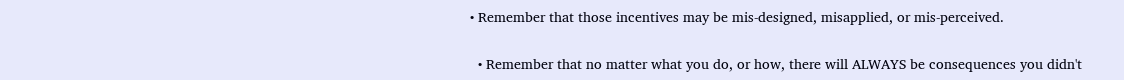• Remember that those incentives may be mis-designed, misapplied, or mis-perceived.

  • Remember that no matter what you do, or how, there will ALWAYS be consequences you didn't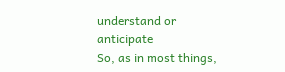understand or anticipate
So, as in most things,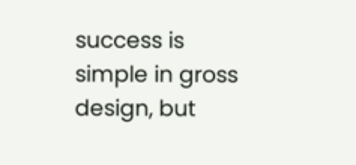success is simple in gross design, but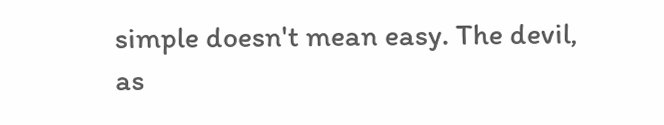simple doesn't mean easy. The devil, as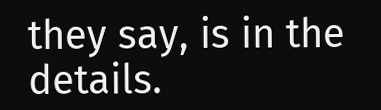they say, is in the details.